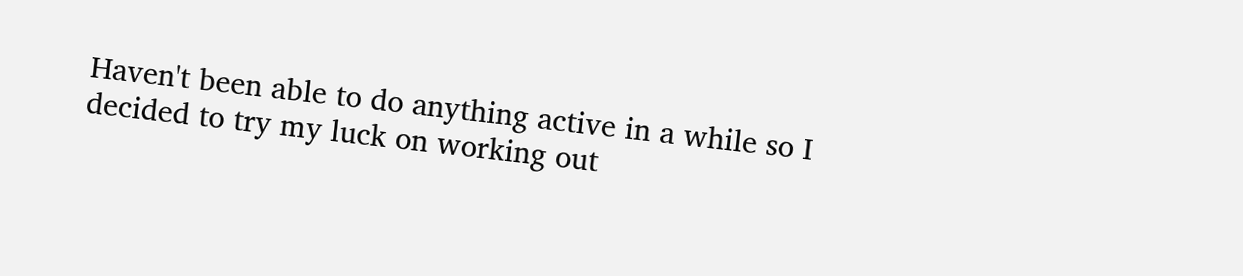Haven't been able to do anything active in a while so I decided to try my luck on working out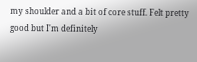my shoulder and a bit of core stuff. Felt pretty good but I'm definitely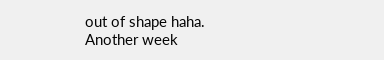out of shape haha. Another week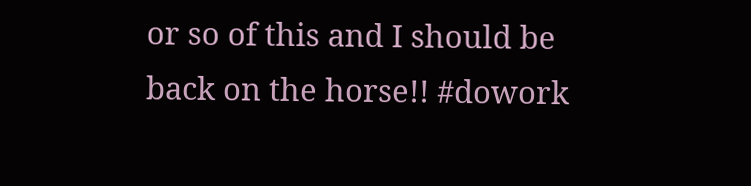or so of this and I should be back on the horse!! #dowork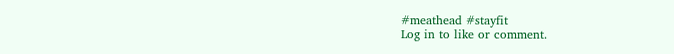#meathead #stayfit
Log in to like or comment.